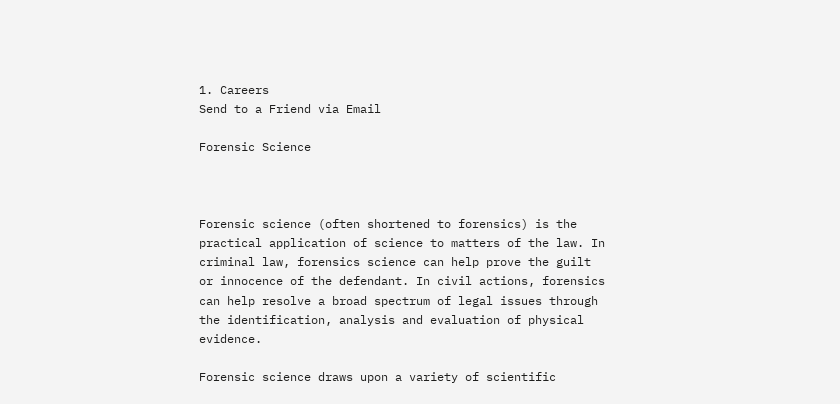1. Careers
Send to a Friend via Email

Forensic Science



Forensic science (often shortened to forensics) is the practical application of science to matters of the law. In criminal law, forensics science can help prove the guilt or innocence of the defendant. In civil actions, forensics can help resolve a broad spectrum of legal issues through the identification, analysis and evaluation of physical evidence.

Forensic science draws upon a variety of scientific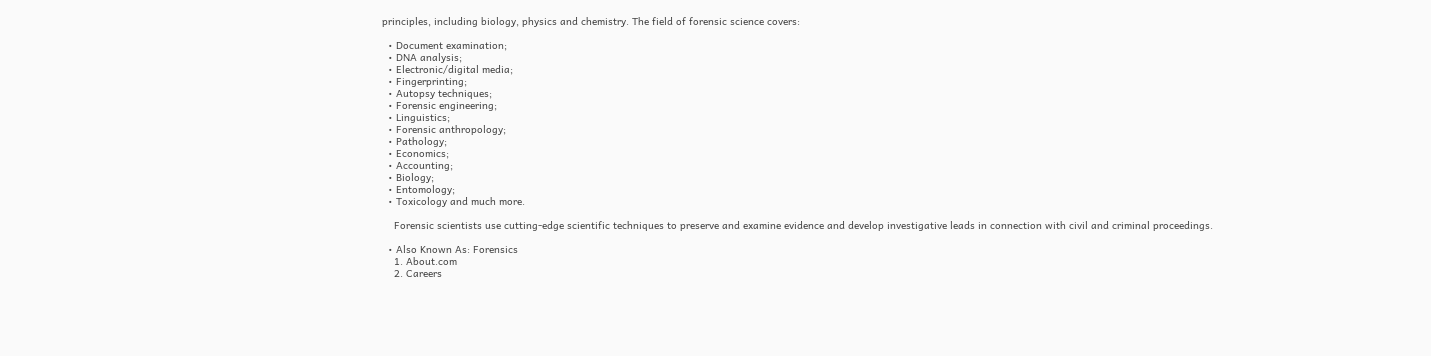principles, including biology, physics and chemistry. The field of forensic science covers:

  • Document examination;
  • DNA analysis;
  • Electronic/digital media;
  • Fingerprinting;
  • Autopsy techniques;
  • Forensic engineering;
  • Linguistics;
  • Forensic anthropology;
  • Pathology;
  • Economics;
  • Accounting;
  • Biology;
  • Entomology;
  • Toxicology and much more.

    Forensic scientists use cutting-edge scientific techniques to preserve and examine evidence and develop investigative leads in connection with civil and criminal proceedings.

  • Also Known As: Forensics
    1. About.com
    2. Careers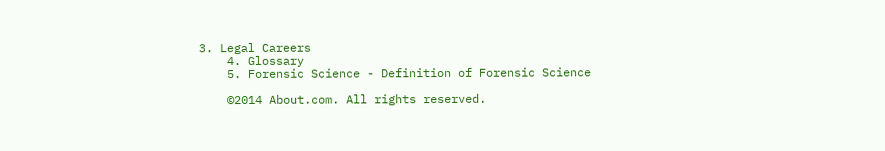3. Legal Careers
    4. Glossary
    5. Forensic Science - Definition of Forensic Science

    ©2014 About.com. All rights reserved.